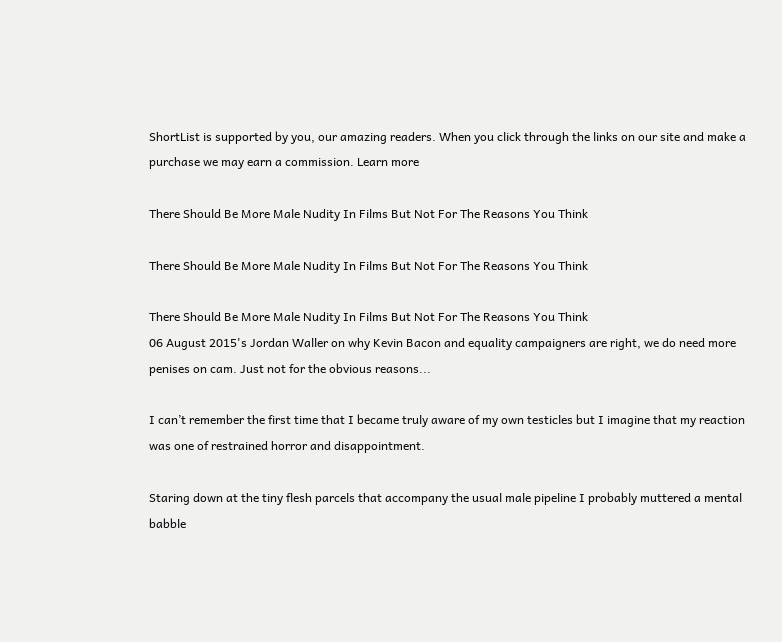ShortList is supported by you, our amazing readers. When you click through the links on our site and make a purchase we may earn a commission. Learn more

There Should Be More Male Nudity In Films But Not For The Reasons You Think

There Should Be More Male Nudity In Films But Not For The Reasons You Think

There Should Be More Male Nudity In Films But Not For The Reasons You Think
06 August 2015's Jordan Waller on why Kevin Bacon and equality campaigners are right, we do need more penises on cam. Just not for the obvious reasons...

I can’t remember the first time that I became truly aware of my own testicles but I imagine that my reaction was one of restrained horror and disappointment.

Staring down at the tiny flesh parcels that accompany the usual male pipeline I probably muttered a mental babble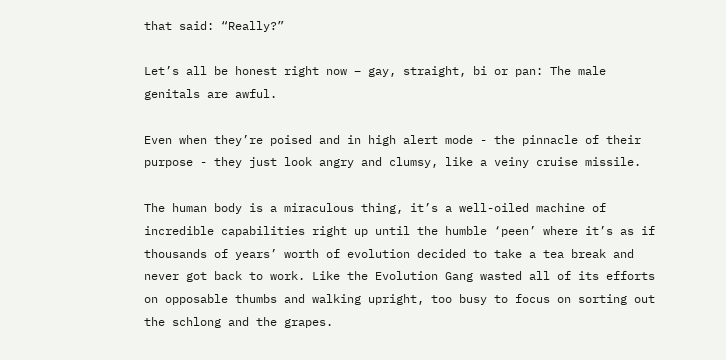that said: “Really?”

Let’s all be honest right now – gay, straight, bi or pan: The male genitals are awful.

Even when they’re poised and in high alert mode - the pinnacle of their purpose - they just look angry and clumsy, like a veiny cruise missile.

The human body is a miraculous thing, it’s a well-oiled machine of incredible capabilities right up until the humble ‘peen’ where it’s as if thousands of years’ worth of evolution decided to take a tea break and never got back to work. Like the Evolution Gang wasted all of its efforts on opposable thumbs and walking upright, too busy to focus on sorting out the schlong and the grapes.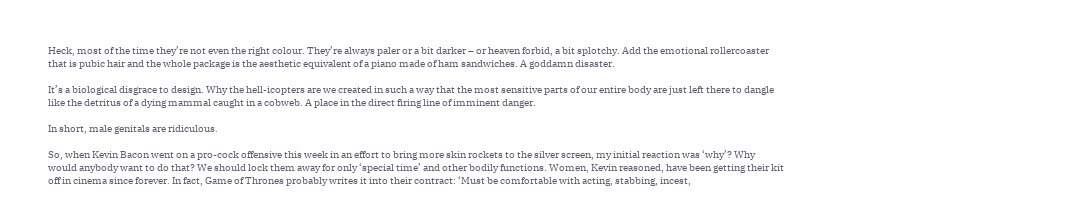Heck, most of the time they’re not even the right colour. They’re always paler or a bit darker – or heaven forbid, a bit splotchy. Add the emotional rollercoaster that is pubic hair and the whole package is the aesthetic equivalent of a piano made of ham sandwiches. A goddamn disaster.

It’s a biological disgrace to design. Why the hell-icopters are we created in such a way that the most sensitive parts of our entire body are just left there to dangle like the detritus of a dying mammal caught in a cobweb. A place in the direct firing line of imminent danger.

In short, male genitals are ridiculous.

So, when Kevin Bacon went on a pro-cock offensive this week in an effort to bring more skin rockets to the silver screen, my initial reaction was ‘why’? Why would anybody want to do that? We should lock them away for only ‘special time’ and other bodily functions. Women, Kevin reasoned, have been getting their kit off in cinema since forever. In fact, Game of Thrones probably writes it into their contract: ‘Must be comfortable with acting, stabbing, incest,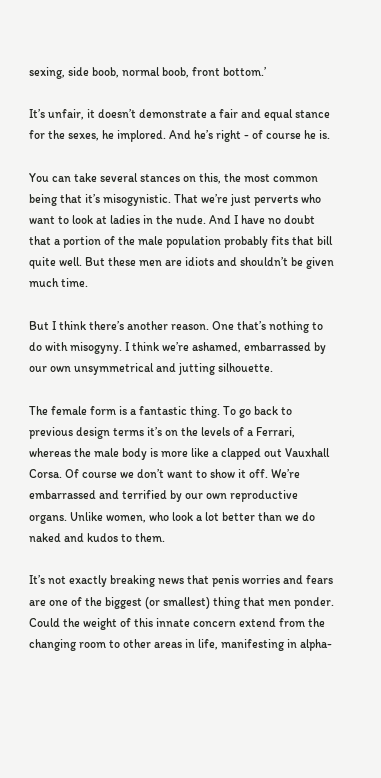sexing, side boob, normal boob, front bottom.’

It’s unfair, it doesn’t demonstrate a fair and equal stance for the sexes, he implored. And he’s right - of course he is.

You can take several stances on this, the most common being that it’s misogynistic. That we’re just perverts who want to look at ladies in the nude. And I have no doubt that a portion of the male population probably fits that bill quite well. But these men are idiots and shouldn’t be given much time.

But I think there’s another reason. One that’s nothing to do with misogyny. I think we’re ashamed, embarrassed by our own unsymmetrical and jutting silhouette.

The female form is a fantastic thing. To go back to previous design terms it’s on the levels of a Ferrari, whereas the male body is more like a clapped out Vauxhall Corsa. Of course we don’t want to show it off. We’re embarrassed and terrified by our own reproductive organs. Unlike women, who look a lot better than we do naked and kudos to them.

It’s not exactly breaking news that penis worries and fears are one of the biggest (or smallest) thing that men ponder. Could the weight of this innate concern extend from the changing room to other areas in life, manifesting in alpha-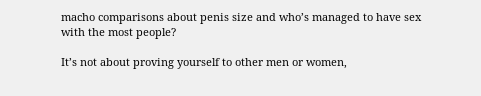macho comparisons about penis size and who’s managed to have sex with the most people?

It’s not about proving yourself to other men or women,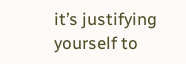it’s justifying yourself to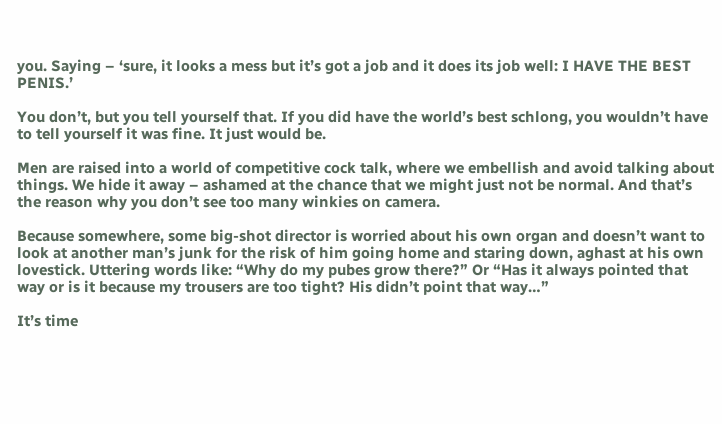you. Saying – ‘sure, it looks a mess but it’s got a job and it does its job well: I HAVE THE BEST PENIS.’

You don’t, but you tell yourself that. If you did have the world’s best schlong, you wouldn’t have to tell yourself it was fine. It just would be.

Men are raised into a world of competitive cock talk, where we embellish and avoid talking about things. We hide it away – ashamed at the chance that we might just not be normal. And that’s the reason why you don’t see too many winkies on camera.

Because somewhere, some big-shot director is worried about his own organ and doesn’t want to look at another man’s junk for the risk of him going home and staring down, aghast at his own lovestick. Uttering words like: “Why do my pubes grow there?” Or “Has it always pointed that way or is it because my trousers are too tight? His didn’t point that way…”

It’s time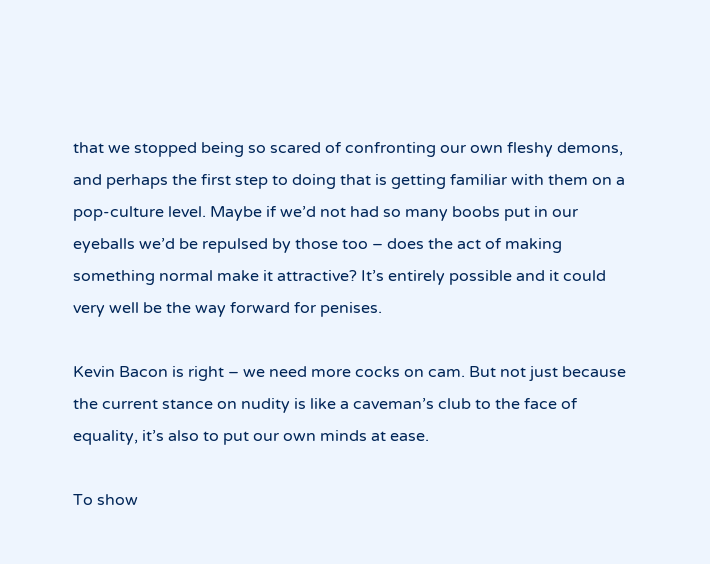that we stopped being so scared of confronting our own fleshy demons, and perhaps the first step to doing that is getting familiar with them on a pop-culture level. Maybe if we’d not had so many boobs put in our eyeballs we’d be repulsed by those too – does the act of making something normal make it attractive? It’s entirely possible and it could very well be the way forward for penises.

Kevin Bacon is right – we need more cocks on cam. But not just because the current stance on nudity is like a caveman’s club to the face of equality, it’s also to put our own minds at ease.

To show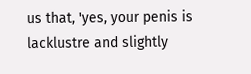us that, 'yes, your penis is lacklustre and slightly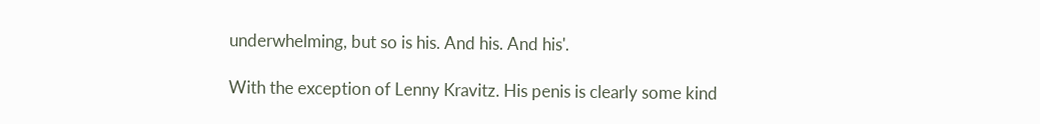underwhelming, but so is his. And his. And his'.

With the exception of Lenny Kravitz. His penis is clearly some kind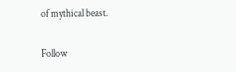of mythical beast.

Follow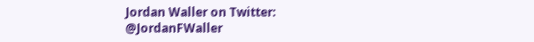Jordan Waller on Twitter: @JordanFWaller